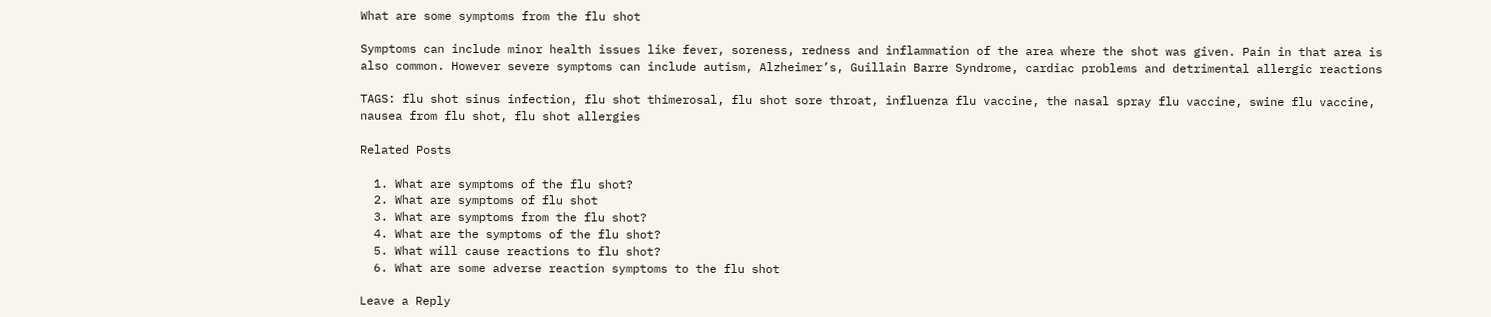What are some symptoms from the flu shot

Symptoms can include minor health issues like fever, soreness, redness and inflammation of the area where the shot was given. Pain in that area is also common. However severe symptoms can include autism, Alzheimer’s, Guillain Barre Syndrome, cardiac problems and detrimental allergic reactions

TAGS: flu shot sinus infection, flu shot thimerosal, flu shot sore throat, influenza flu vaccine, the nasal spray flu vaccine, swine flu vaccine, nausea from flu shot, flu shot allergies

Related Posts

  1. What are symptoms of the flu shot?
  2. What are symptoms of flu shot
  3. What are symptoms from the flu shot?
  4. What are the symptoms of the flu shot?
  5. What will cause reactions to flu shot?
  6. What are some adverse reaction symptoms to the flu shot

Leave a Reply